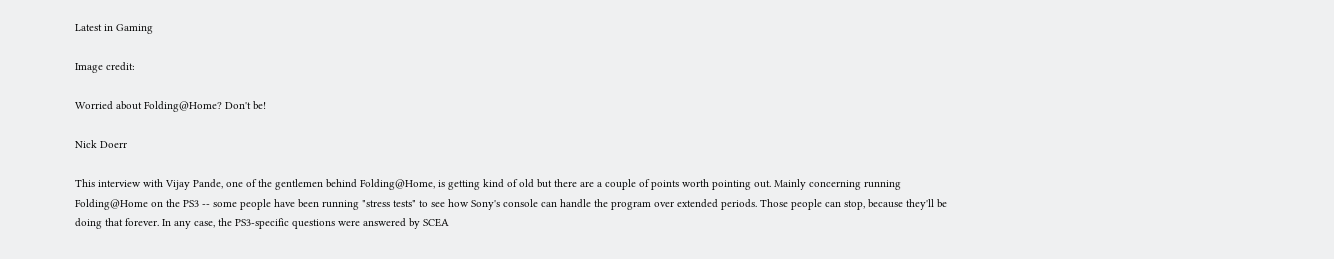Latest in Gaming

Image credit:

Worried about Folding@Home? Don't be!

Nick Doerr

This interview with Vijay Pande, one of the gentlemen behind Folding@Home, is getting kind of old but there are a couple of points worth pointing out. Mainly concerning running Folding@Home on the PS3 -- some people have been running "stress tests" to see how Sony's console can handle the program over extended periods. Those people can stop, because they'll be doing that forever. In any case, the PS3-specific questions were answered by SCEA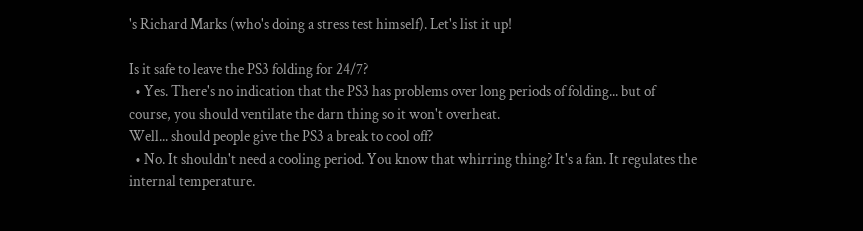's Richard Marks (who's doing a stress test himself). Let's list it up!

Is it safe to leave the PS3 folding for 24/7?
  • Yes. There's no indication that the PS3 has problems over long periods of folding... but of course, you should ventilate the darn thing so it won't overheat.
Well... should people give the PS3 a break to cool off?
  • No. It shouldn't need a cooling period. You know that whirring thing? It's a fan. It regulates the internal temperature.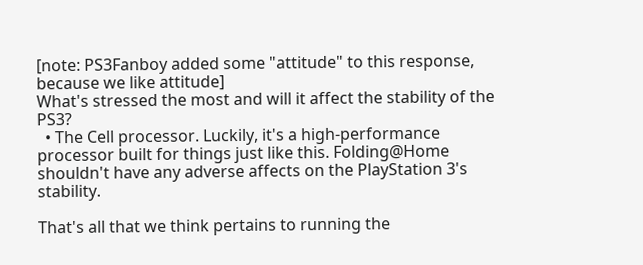[note: PS3Fanboy added some "attitude" to this response, because we like attitude]
What's stressed the most and will it affect the stability of the PS3?
  • The Cell processor. Luckily, it's a high-performance processor built for things just like this. Folding@Home shouldn't have any adverse affects on the PlayStation 3's stability.

That's all that we think pertains to running the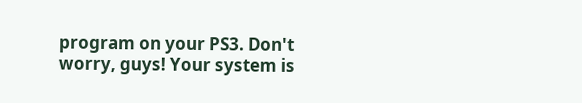program on your PS3. Don't worry, guys! Your system is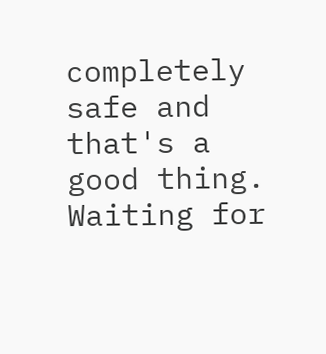completely safe and that's a good thing. Waiting for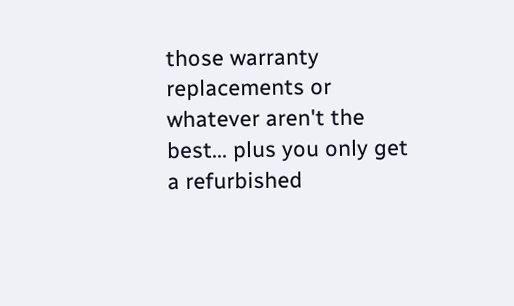those warranty replacements or whatever aren't the best... plus you only get a refurbished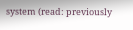system (read: previously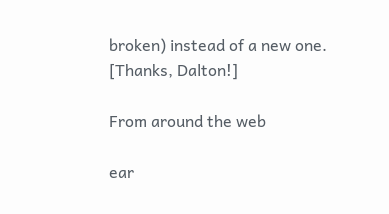broken) instead of a new one.
[Thanks, Dalton!]

From around the web

ear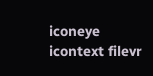iconeye icontext filevr